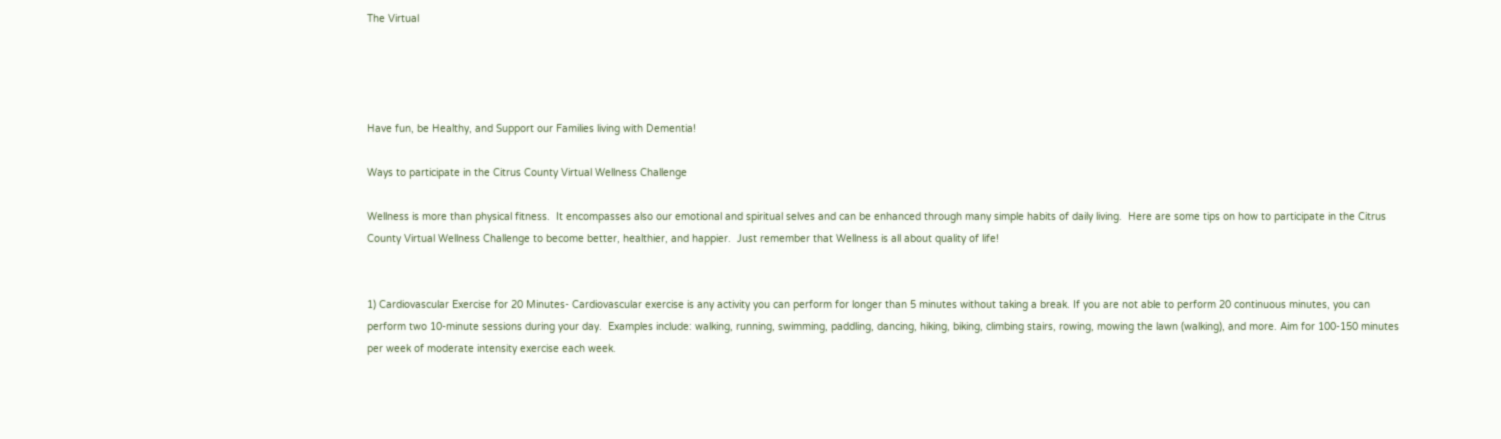The Virtual




Have fun, be Healthy, and Support our Families living with Dementia!

Ways to participate in the Citrus County Virtual Wellness Challenge

Wellness is more than physical fitness.  It encompasses also our emotional and spiritual selves and can be enhanced through many simple habits of daily living.  Here are some tips on how to participate in the Citrus County Virtual Wellness Challenge to become better, healthier, and happier.  Just remember that Wellness is all about quality of life!


1) Cardiovascular Exercise for 20 Minutes- Cardiovascular exercise is any activity you can perform for longer than 5 minutes without taking a break. If you are not able to perform 20 continuous minutes, you can perform two 10-minute sessions during your day.  Examples include: walking, running, swimming, paddling, dancing, hiking, biking, climbing stairs, rowing, mowing the lawn (walking), and more. Aim for 100-150 minutes per week of moderate intensity exercise each week.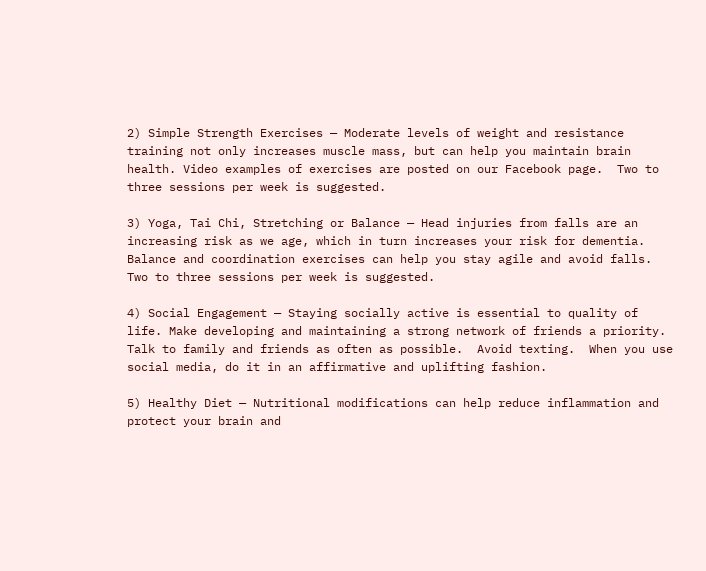2) Simple Strength Exercises — Moderate levels of weight and resistance training not only increases muscle mass, but can help you maintain brain health. Video examples of exercises are posted on our Facebook page.  Two to three sessions per week is suggested.

3) Yoga, Tai Chi, Stretching or Balance — Head injuries from falls are an increasing risk as we age, which in turn increases your risk for dementia. Balance and coordination exercises can help you stay agile and avoid falls.  Two to three sessions per week is suggested.

4) Social Engagement — Staying socially active is essential to quality of life. Make developing and maintaining a strong network of friends a priority.  Talk to family and friends as often as possible.  Avoid texting.  When you use social media, do it in an affirmative and uplifting fashion.

5) Healthy Diet — Nutritional modifications can help reduce inflammation and protect your brain and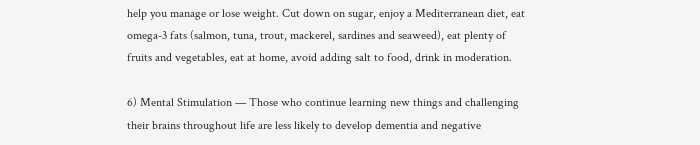help you manage or lose weight. Cut down on sugar, enjoy a Mediterranean diet, eat omega-3 fats (salmon, tuna, trout, mackerel, sardines and seaweed), eat plenty of fruits and vegetables, eat at home, avoid adding salt to food, drink in moderation.

6) Mental Stimulation — Those who continue learning new things and challenging their brains throughout life are less likely to develop dementia and negative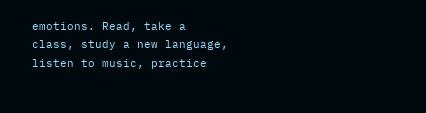emotions. Read, take a class, study a new language, listen to music, practice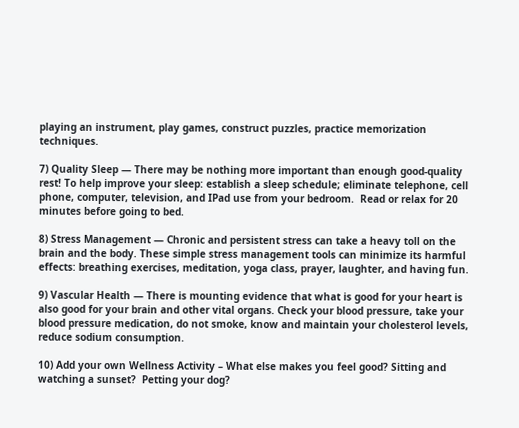playing an instrument, play games, construct puzzles, practice memorization techniques.

7) Quality Sleep — There may be nothing more important than enough good-quality rest! To help improve your sleep: establish a sleep schedule; eliminate telephone, cell phone, computer, television, and IPad use from your bedroom.  Read or relax for 20 minutes before going to bed.

8) Stress Management — Chronic and persistent stress can take a heavy toll on the brain and the body. These simple stress management tools can minimize its harmful effects: breathing exercises, meditation, yoga class, prayer, laughter, and having fun.

9) Vascular Health — There is mounting evidence that what is good for your heart is also good for your brain and other vital organs. Check your blood pressure, take your blood pressure medication, do not smoke, know and maintain your cholesterol levels, reduce sodium consumption.

10) Add your own Wellness Activity – What else makes you feel good? Sitting and watching a sunset?  Petting your dog?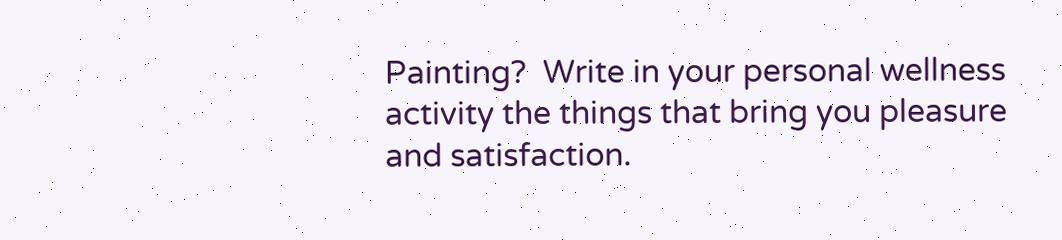Painting?  Write in your personal wellness activity the things that bring you pleasure and satisfaction.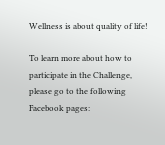Wellness is about quality of life!

To learn more about how to participate in the Challenge, please go to the following Facebook pages: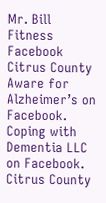Mr. Bill Fitness Facebook
Citrus County Aware for Alzheimer’s on Facebook.
Coping with Dementia LLC on Facebook.
Citrus County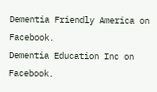Dementia Friendly America on Facebook.
Dementia Education Inc on Facebook.